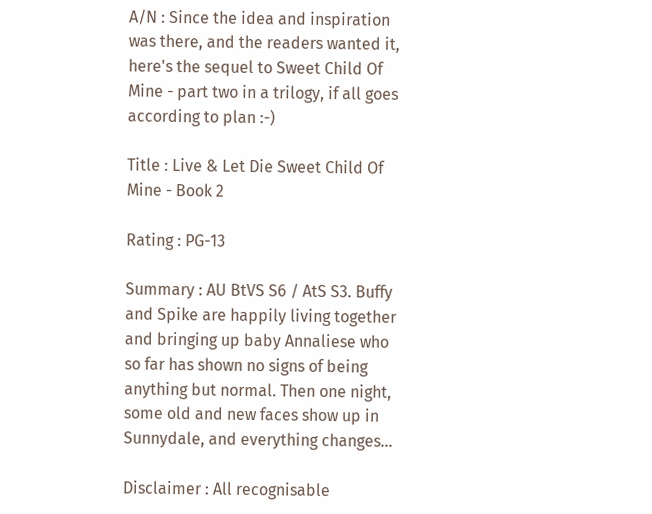A/N : Since the idea and inspiration was there, and the readers wanted it, here's the sequel to Sweet Child Of Mine - part two in a trilogy, if all goes according to plan :-)

Title : Live & Let Die Sweet Child Of Mine - Book 2

Rating : PG-13

Summary : AU BtVS S6 / AtS S3. Buffy and Spike are happily living together and bringing up baby Annaliese who so far has shown no signs of being anything but normal. Then one night, some old and new faces show up in Sunnydale, and everything changes...

Disclaimer : All recognisable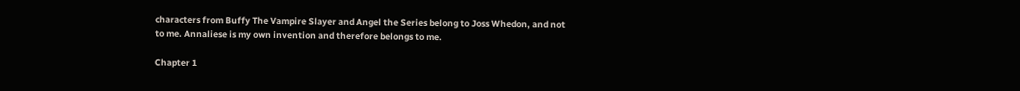characters from Buffy The Vampire Slayer and Angel the Series belong to Joss Whedon, and not to me. Annaliese is my own invention and therefore belongs to me.

Chapter 1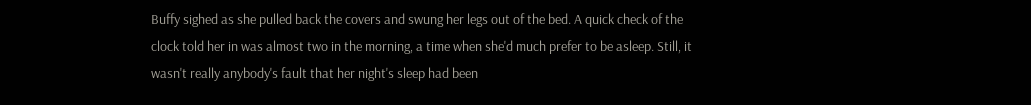Buffy sighed as she pulled back the covers and swung her legs out of the bed. A quick check of the clock told her in was almost two in the morning, a time when she'd much prefer to be asleep. Still, it wasn't really anybody's fault that her night's sleep had been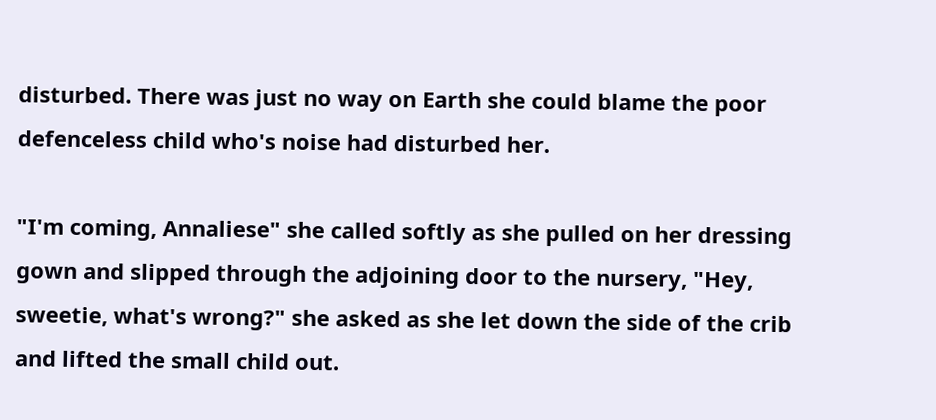disturbed. There was just no way on Earth she could blame the poor defenceless child who's noise had disturbed her.

"I'm coming, Annaliese" she called softly as she pulled on her dressing gown and slipped through the adjoining door to the nursery, "Hey, sweetie, what's wrong?" she asked as she let down the side of the crib and lifted the small child out.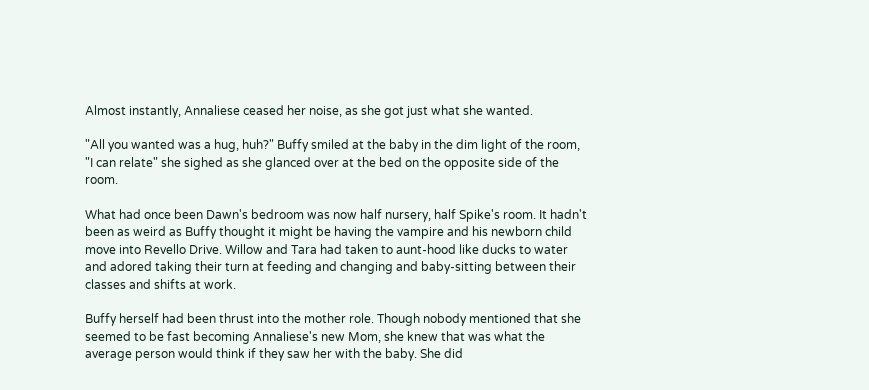Almost instantly, Annaliese ceased her noise, as she got just what she wanted.

"All you wanted was a hug, huh?" Buffy smiled at the baby in the dim light of the room, "I can relate" she sighed as she glanced over at the bed on the opposite side of the room.

What had once been Dawn's bedroom was now half nursery, half Spike's room. It hadn't been as weird as Buffy thought it might be having the vampire and his newborn child move into Revello Drive. Willow and Tara had taken to aunt-hood like ducks to water and adored taking their turn at feeding and changing and baby-sitting between their classes and shifts at work.

Buffy herself had been thrust into the mother role. Though nobody mentioned that she seemed to be fast becoming Annaliese's new Mom, she knew that was what the average person would think if they saw her with the baby. She did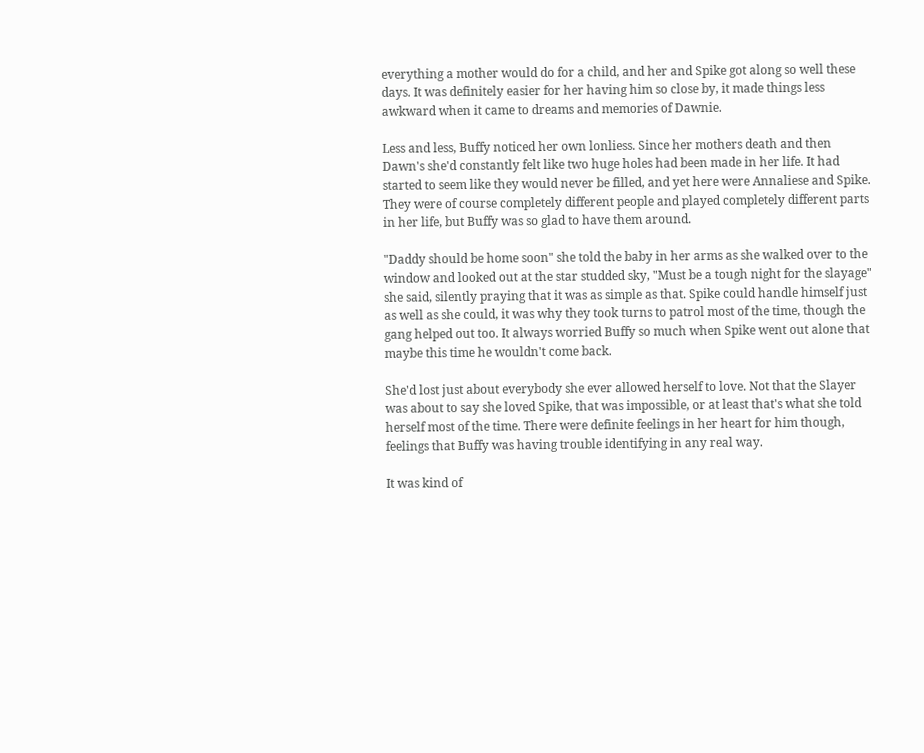everything a mother would do for a child, and her and Spike got along so well these days. It was definitely easier for her having him so close by, it made things less awkward when it came to dreams and memories of Dawnie.

Less and less, Buffy noticed her own lonliess. Since her mothers death and then Dawn's she'd constantly felt like two huge holes had been made in her life. It had started to seem like they would never be filled, and yet here were Annaliese and Spike. They were of course completely different people and played completely different parts in her life, but Buffy was so glad to have them around.

"Daddy should be home soon" she told the baby in her arms as she walked over to the window and looked out at the star studded sky, "Must be a tough night for the slayage" she said, silently praying that it was as simple as that. Spike could handle himself just as well as she could, it was why they took turns to patrol most of the time, though the gang helped out too. It always worried Buffy so much when Spike went out alone that maybe this time he wouldn't come back.

She'd lost just about everybody she ever allowed herself to love. Not that the Slayer was about to say she loved Spike, that was impossible, or at least that's what she told herself most of the time. There were definite feelings in her heart for him though, feelings that Buffy was having trouble identifying in any real way.

It was kind of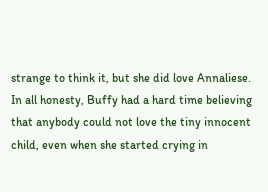strange to think it, but she did love Annaliese. In all honesty, Buffy had a hard time believing that anybody could not love the tiny innocent child, even when she started crying in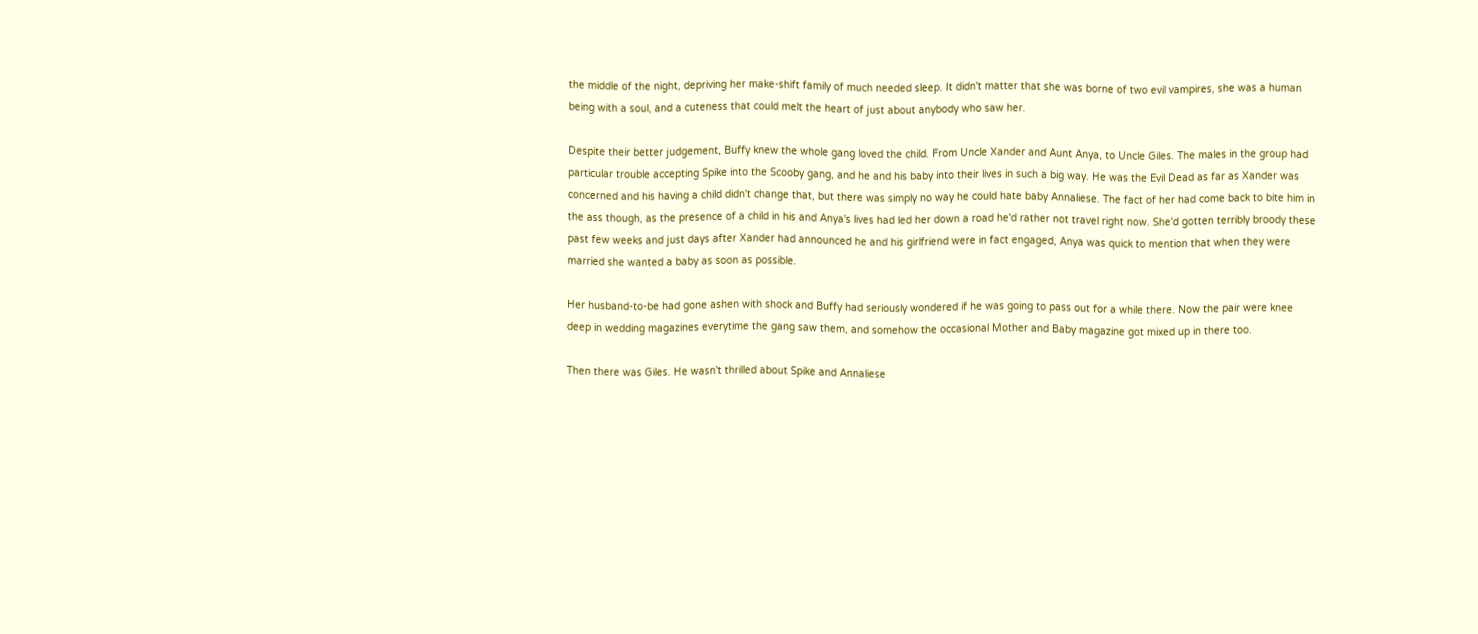the middle of the night, depriving her make-shift family of much needed sleep. It didn't matter that she was borne of two evil vampires, she was a human being with a soul, and a cuteness that could melt the heart of just about anybody who saw her.

Despite their better judgement, Buffy knew the whole gang loved the child. From Uncle Xander and Aunt Anya, to Uncle Giles. The males in the group had particular trouble accepting Spike into the Scooby gang, and he and his baby into their lives in such a big way. He was the Evil Dead as far as Xander was concerned and his having a child didn't change that, but there was simply no way he could hate baby Annaliese. The fact of her had come back to bite him in the ass though, as the presence of a child in his and Anya's lives had led her down a road he'd rather not travel right now. She'd gotten terribly broody these past few weeks and just days after Xander had announced he and his girlfriend were in fact engaged, Anya was quick to mention that when they were married she wanted a baby as soon as possible.

Her husband-to-be had gone ashen with shock and Buffy had seriously wondered if he was going to pass out for a while there. Now the pair were knee deep in wedding magazines everytime the gang saw them, and somehow the occasional Mother and Baby magazine got mixed up in there too.

Then there was Giles. He wasn't thrilled about Spike and Annaliese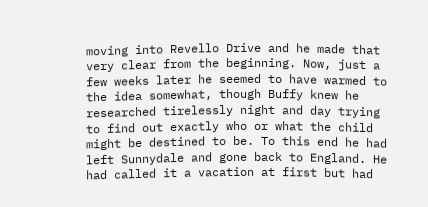moving into Revello Drive and he made that very clear from the beginning. Now, just a few weeks later he seemed to have warmed to the idea somewhat, though Buffy knew he researched tirelessly night and day trying to find out exactly who or what the child might be destined to be. To this end he had left Sunnydale and gone back to England. He had called it a vacation at first but had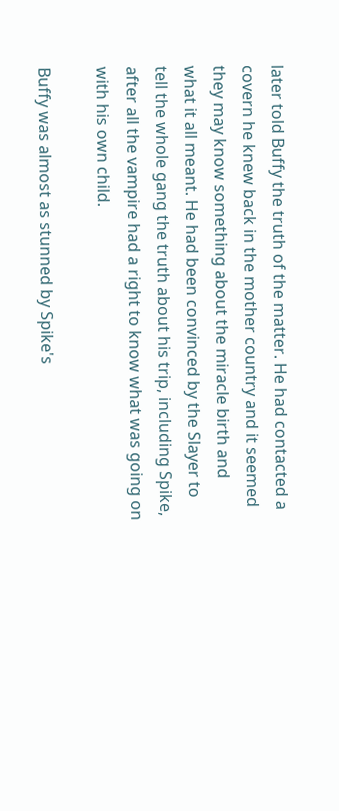later told Buffy the truth of the matter. He had contacted a covern he knew back in the mother country and it seemed they may know something about the miracle birth and what it all meant. He had been convinced by the Slayer to tell the whole gang the truth about his trip, including Spike, after all the vampire had a right to know what was going on with his own child.

Buffy was almost as stunned by Spike's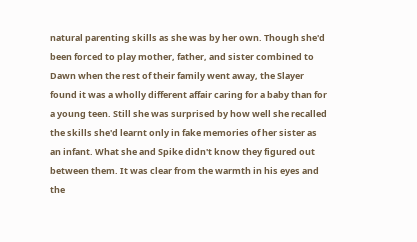natural parenting skills as she was by her own. Though she'd been forced to play mother, father, and sister combined to Dawn when the rest of their family went away, the Slayer found it was a wholly different affair caring for a baby than for a young teen. Still she was surprised by how well she recalled the skills she'd learnt only in fake memories of her sister as an infant. What she and Spike didn't know they figured out between them. It was clear from the warmth in his eyes and the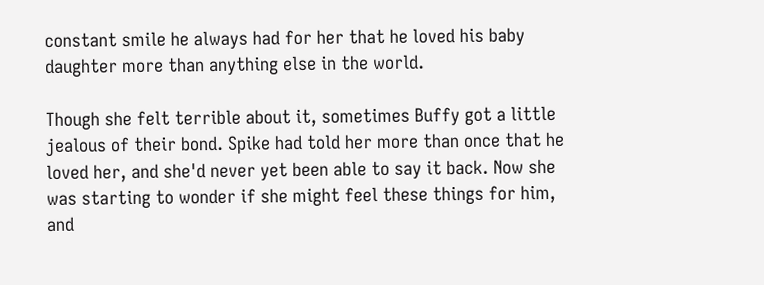constant smile he always had for her that he loved his baby daughter more than anything else in the world.

Though she felt terrible about it, sometimes Buffy got a little jealous of their bond. Spike had told her more than once that he loved her, and she'd never yet been able to say it back. Now she was starting to wonder if she might feel these things for him, and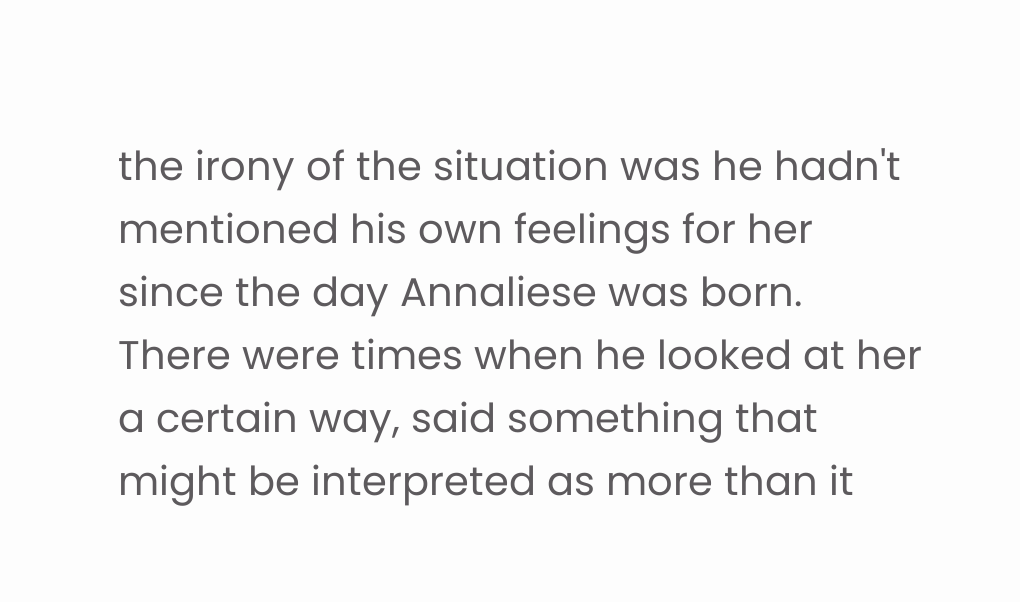the irony of the situation was he hadn't mentioned his own feelings for her since the day Annaliese was born. There were times when he looked at her a certain way, said something that might be interpreted as more than it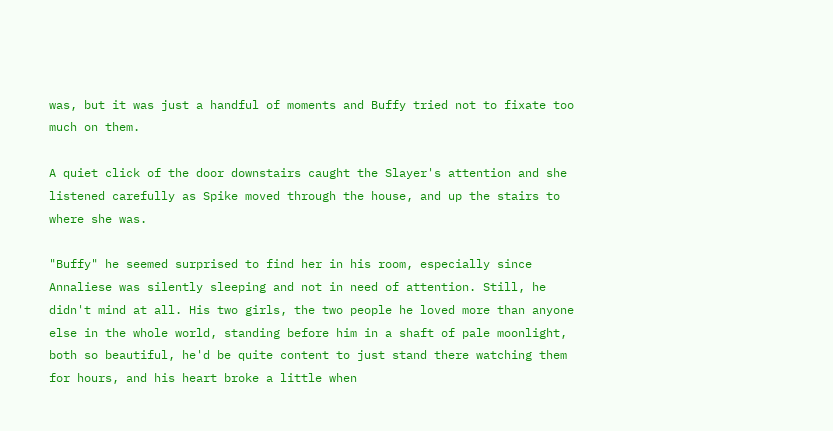was, but it was just a handful of moments and Buffy tried not to fixate too much on them.

A quiet click of the door downstairs caught the Slayer's attention and she listened carefully as Spike moved through the house, and up the stairs to where she was.

"Buffy" he seemed surprised to find her in his room, especially since Annaliese was silently sleeping and not in need of attention. Still, he didn't mind at all. His two girls, the two people he loved more than anyone else in the whole world, standing before him in a shaft of pale moonlight, both so beautiful, he'd be quite content to just stand there watching them for hours, and his heart broke a little when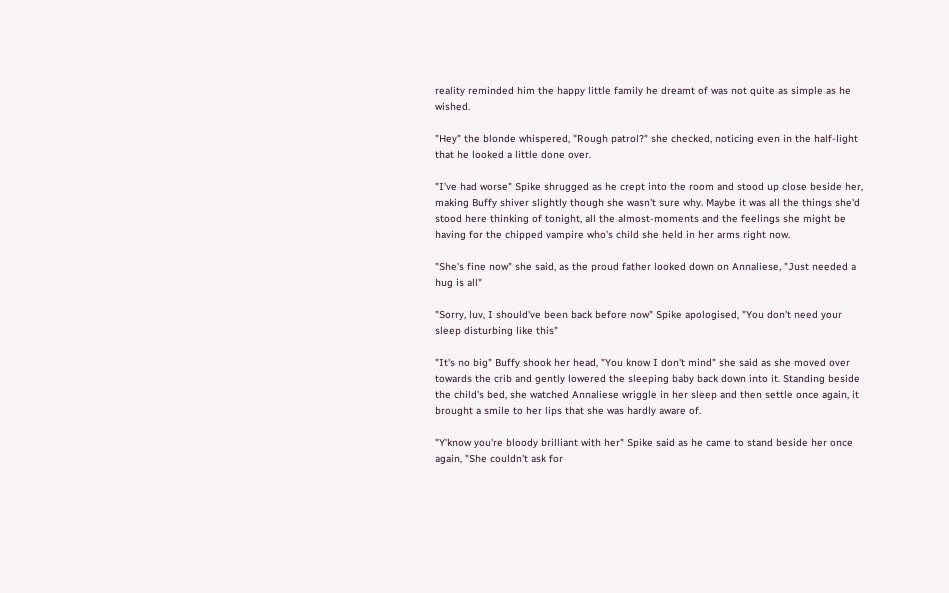reality reminded him the happy little family he dreamt of was not quite as simple as he wished.

"Hey" the blonde whispered, "Rough patrol?" she checked, noticing even in the half-light that he looked a little done over.

"I've had worse" Spike shrugged as he crept into the room and stood up close beside her, making Buffy shiver slightly though she wasn't sure why. Maybe it was all the things she'd stood here thinking of tonight, all the almost-moments and the feelings she might be having for the chipped vampire who's child she held in her arms right now.

"She's fine now" she said, as the proud father looked down on Annaliese, "Just needed a hug is all"

"Sorry, luv, I should've been back before now" Spike apologised, "You don't need your sleep disturbing like this"

"It's no big" Buffy shook her head, "You know I don't mind" she said as she moved over towards the crib and gently lowered the sleeping baby back down into it. Standing beside the child's bed, she watched Annaliese wriggle in her sleep and then settle once again, it brought a smile to her lips that she was hardly aware of.

"Y'know you're bloody brilliant with her" Spike said as he came to stand beside her once again, "She couldn't ask for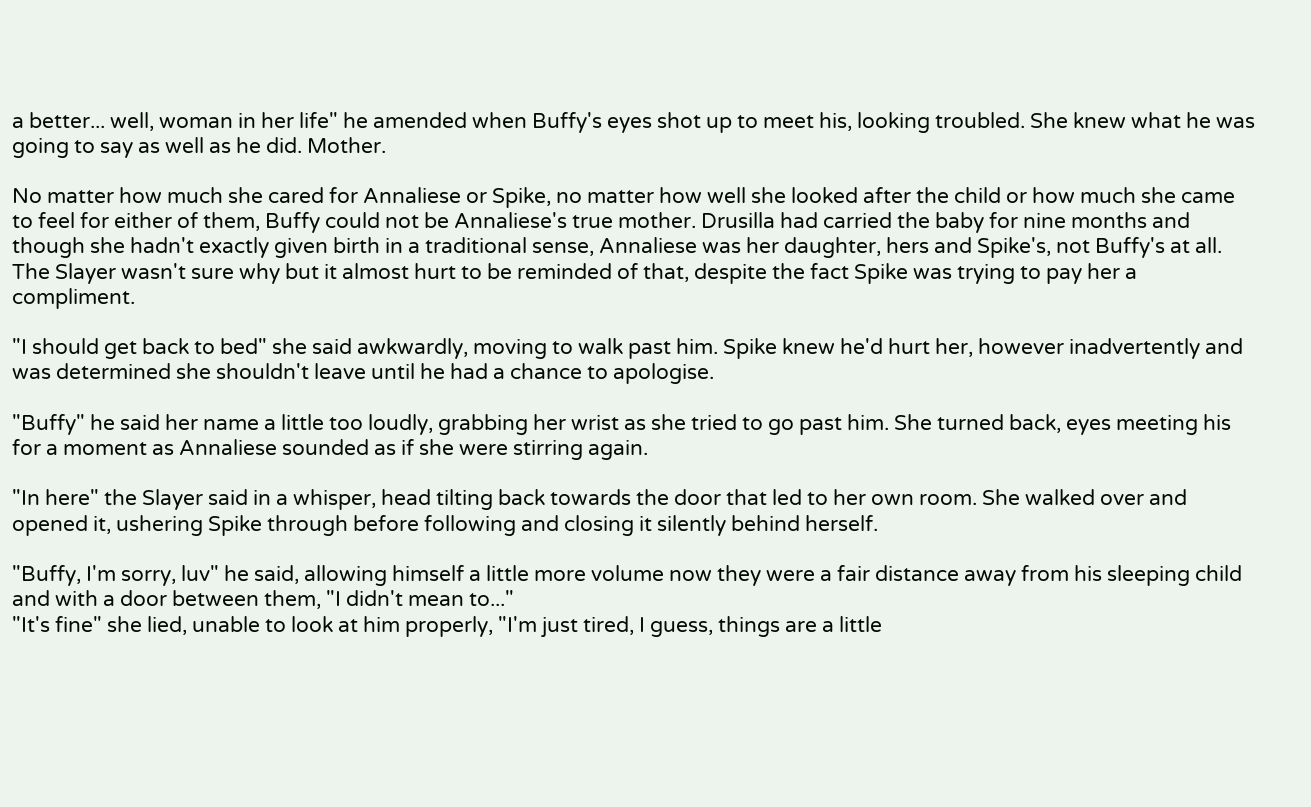a better... well, woman in her life" he amended when Buffy's eyes shot up to meet his, looking troubled. She knew what he was going to say as well as he did. Mother.

No matter how much she cared for Annaliese or Spike, no matter how well she looked after the child or how much she came to feel for either of them, Buffy could not be Annaliese's true mother. Drusilla had carried the baby for nine months and though she hadn't exactly given birth in a traditional sense, Annaliese was her daughter, hers and Spike's, not Buffy's at all. The Slayer wasn't sure why but it almost hurt to be reminded of that, despite the fact Spike was trying to pay her a compliment.

"I should get back to bed" she said awkwardly, moving to walk past him. Spike knew he'd hurt her, however inadvertently and was determined she shouldn't leave until he had a chance to apologise.

"Buffy" he said her name a little too loudly, grabbing her wrist as she tried to go past him. She turned back, eyes meeting his for a moment as Annaliese sounded as if she were stirring again.

"In here" the Slayer said in a whisper, head tilting back towards the door that led to her own room. She walked over and opened it, ushering Spike through before following and closing it silently behind herself.

"Buffy, I'm sorry, luv" he said, allowing himself a little more volume now they were a fair distance away from his sleeping child and with a door between them, "I didn't mean to..."
"It's fine" she lied, unable to look at him properly, "I'm just tired, I guess, things are a little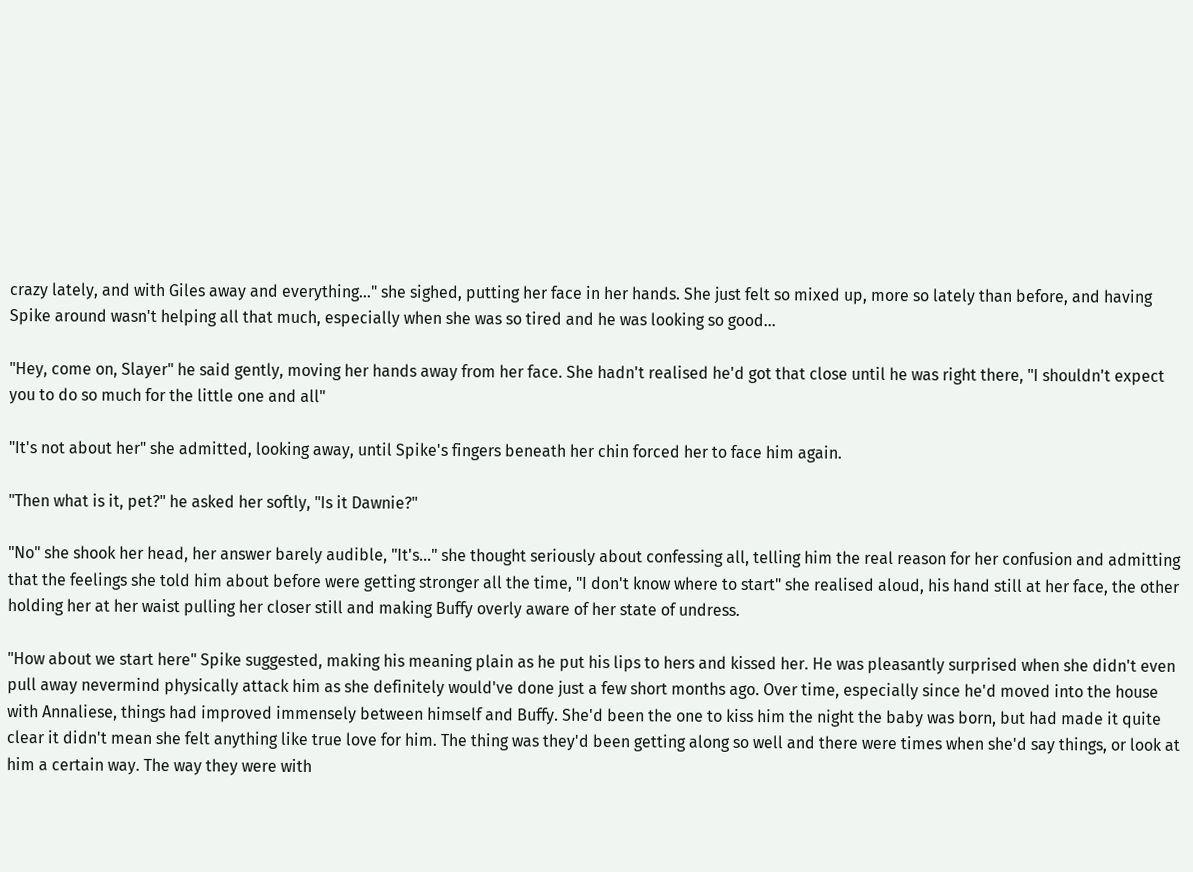crazy lately, and with Giles away and everything..." she sighed, putting her face in her hands. She just felt so mixed up, more so lately than before, and having Spike around wasn't helping all that much, especially when she was so tired and he was looking so good...

"Hey, come on, Slayer" he said gently, moving her hands away from her face. She hadn't realised he'd got that close until he was right there, "I shouldn't expect you to do so much for the little one and all"

"It's not about her" she admitted, looking away, until Spike's fingers beneath her chin forced her to face him again.

"Then what is it, pet?" he asked her softly, "Is it Dawnie?"

"No" she shook her head, her answer barely audible, "It's..." she thought seriously about confessing all, telling him the real reason for her confusion and admitting that the feelings she told him about before were getting stronger all the time, "I don't know where to start" she realised aloud, his hand still at her face, the other holding her at her waist pulling her closer still and making Buffy overly aware of her state of undress.

"How about we start here" Spike suggested, making his meaning plain as he put his lips to hers and kissed her. He was pleasantly surprised when she didn't even pull away nevermind physically attack him as she definitely would've done just a few short months ago. Over time, especially since he'd moved into the house with Annaliese, things had improved immensely between himself and Buffy. She'd been the one to kiss him the night the baby was born, but had made it quite clear it didn't mean she felt anything like true love for him. The thing was they'd been getting along so well and there were times when she'd say things, or look at him a certain way. The way they were with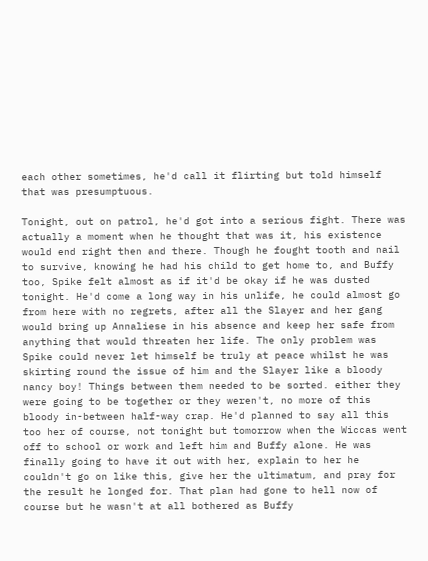each other sometimes, he'd call it flirting but told himself that was presumptuous.

Tonight, out on patrol, he'd got into a serious fight. There was actually a moment when he thought that was it, his existence would end right then and there. Though he fought tooth and nail to survive, knowing he had his child to get home to, and Buffy too, Spike felt almost as if it'd be okay if he was dusted tonight. He'd come a long way in his unlife, he could almost go from here with no regrets, after all the Slayer and her gang would bring up Annaliese in his absence and keep her safe from anything that would threaten her life. The only problem was Spike could never let himself be truly at peace whilst he was skirting round the issue of him and the Slayer like a bloody nancy boy! Things between them needed to be sorted. either they were going to be together or they weren't, no more of this bloody in-between half-way crap. He'd planned to say all this too her of course, not tonight but tomorrow when the Wiccas went off to school or work and left him and Buffy alone. He was finally going to have it out with her, explain to her he couldn't go on like this, give her the ultimatum, and pray for the result he longed for. That plan had gone to hell now of course but he wasn't at all bothered as Buffy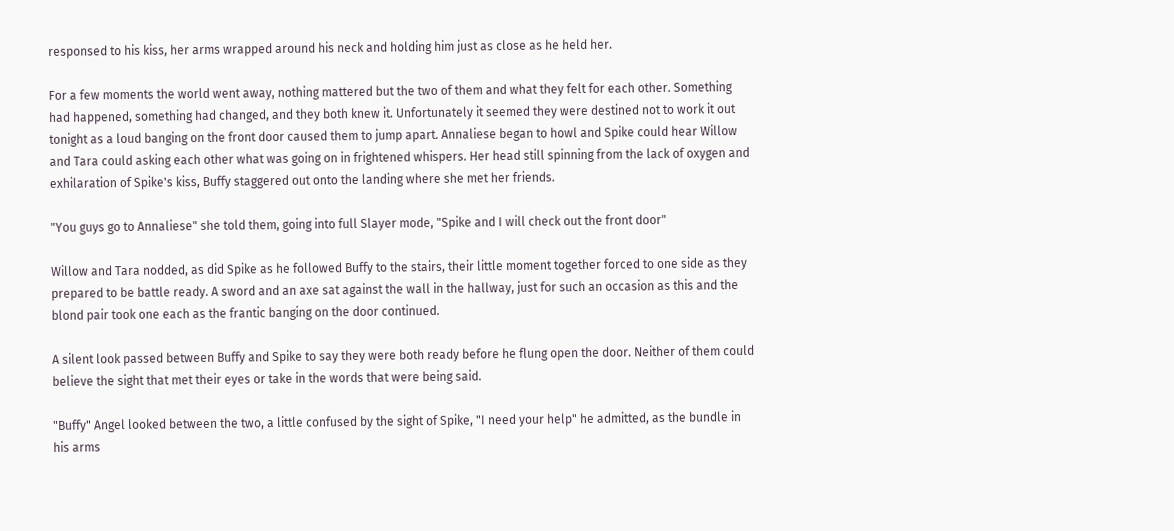responsed to his kiss, her arms wrapped around his neck and holding him just as close as he held her.

For a few moments the world went away, nothing mattered but the two of them and what they felt for each other. Something had happened, something had changed, and they both knew it. Unfortunately it seemed they were destined not to work it out tonight as a loud banging on the front door caused them to jump apart. Annaliese began to howl and Spike could hear Willow and Tara could asking each other what was going on in frightened whispers. Her head still spinning from the lack of oxygen and exhilaration of Spike's kiss, Buffy staggered out onto the landing where she met her friends.

"You guys go to Annaliese" she told them, going into full Slayer mode, "Spike and I will check out the front door"

Willow and Tara nodded, as did Spike as he followed Buffy to the stairs, their little moment together forced to one side as they prepared to be battle ready. A sword and an axe sat against the wall in the hallway, just for such an occasion as this and the blond pair took one each as the frantic banging on the door continued.

A silent look passed between Buffy and Spike to say they were both ready before he flung open the door. Neither of them could believe the sight that met their eyes or take in the words that were being said.

"Buffy" Angel looked between the two, a little confused by the sight of Spike, "I need your help" he admitted, as the bundle in his arms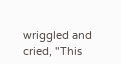wriggled and cried, "This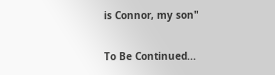is Connor, my son"

To Be Continued...